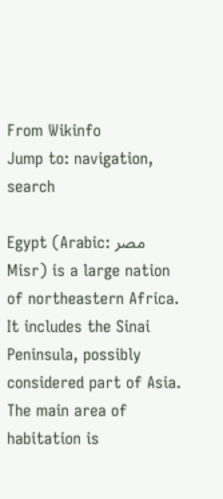From Wikinfo
Jump to: navigation, search

Egypt (Arabic: مصر Misr) is a large nation of northeastern Africa. It includes the Sinai Peninsula, possibly considered part of Asia. The main area of habitation is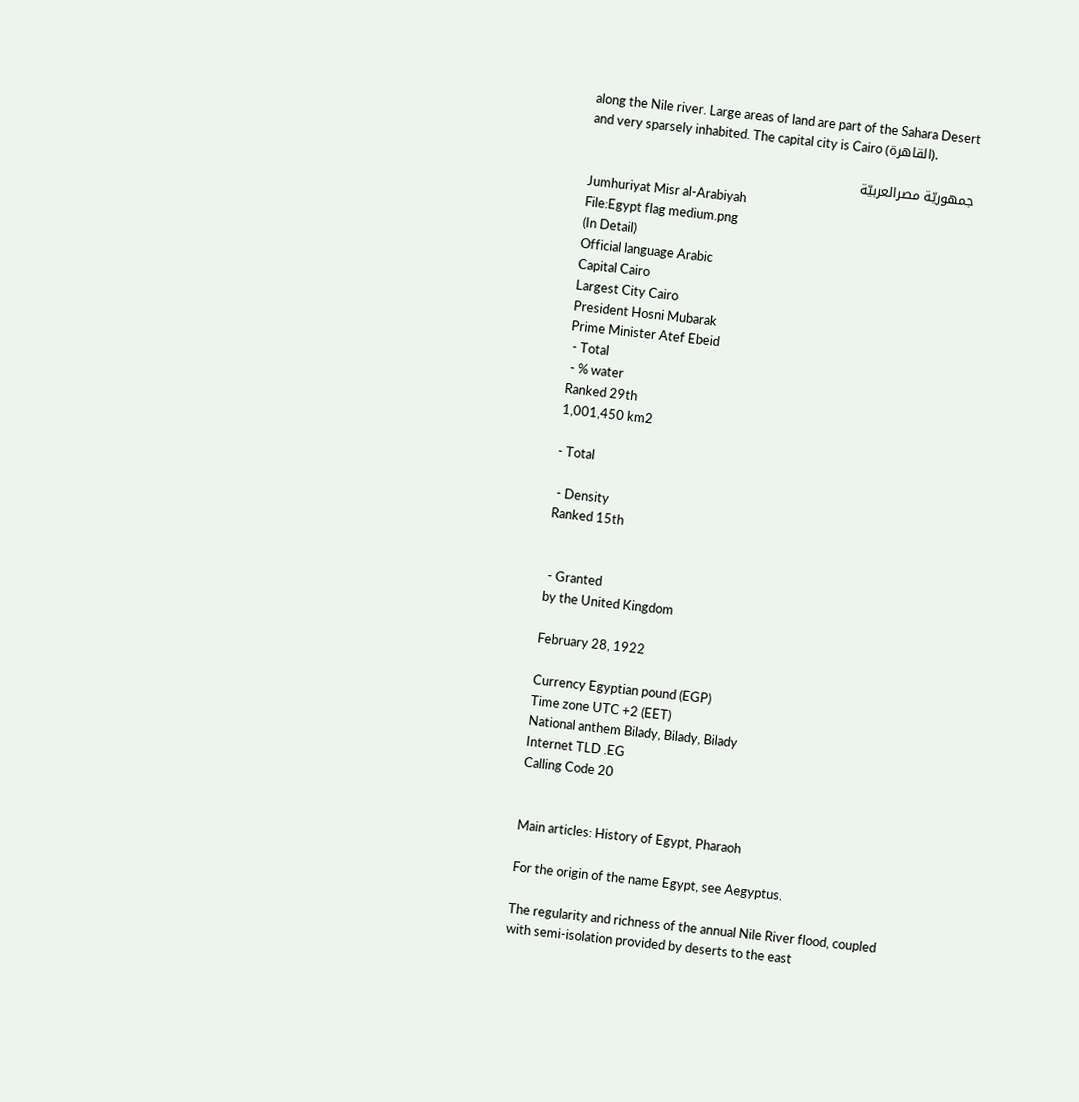along the Nile river. Large areas of land are part of the Sahara Desert and very sparsely inhabited. The capital city is Cairo (القاهرة).

جمهوريّة مصرالعربيّة
Jumhuriyat Misr al-Arabiyah
File:Egypt flag medium.png
(In Detail)
Official language Arabic
Capital Cairo
Largest City Cairo
President Hosni Mubarak
Prime Minister Atef Ebeid
 - Total
 - % water
Ranked 29th
1,001,450 km2

- Total

 - Density
Ranked 15th


 - Granted
by the United Kingdom

February 28, 1922

Currency Egyptian pound (EGP)
Time zone UTC +2 (EET)
National anthem Bilady, Bilady, Bilady
Internet TLD .EG
Calling Code 20


Main articles: History of Egypt, Pharaoh

For the origin of the name Egypt, see Aegyptus.

The regularity and richness of the annual Nile River flood, coupled with semi-isolation provided by deserts to the east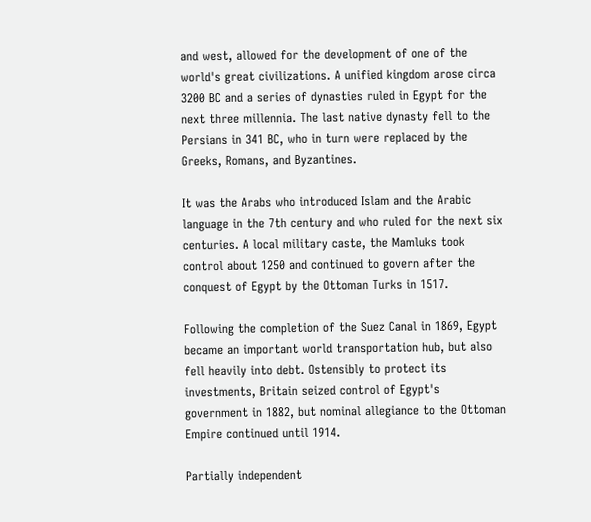and west, allowed for the development of one of the world's great civilizations. A unified kingdom arose circa 3200 BC and a series of dynasties ruled in Egypt for the next three millennia. The last native dynasty fell to the Persians in 341 BC, who in turn were replaced by the Greeks, Romans, and Byzantines.

It was the Arabs who introduced Islam and the Arabic language in the 7th century and who ruled for the next six centuries. A local military caste, the Mamluks took control about 1250 and continued to govern after the conquest of Egypt by the Ottoman Turks in 1517.

Following the completion of the Suez Canal in 1869, Egypt became an important world transportation hub, but also fell heavily into debt. Ostensibly to protect its investments, Britain seized control of Egypt's government in 1882, but nominal allegiance to the Ottoman Empire continued until 1914.

Partially independent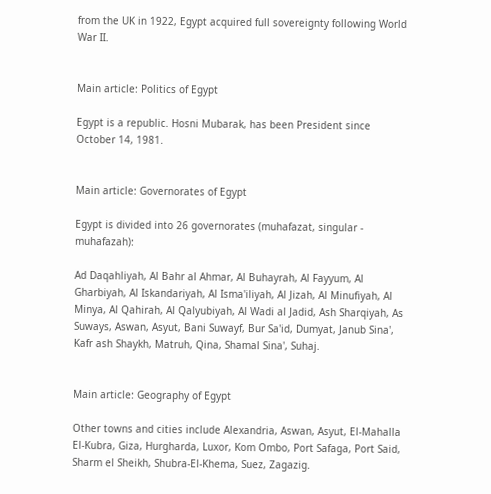from the UK in 1922, Egypt acquired full sovereignty following World War II.


Main article: Politics of Egypt

Egypt is a republic. Hosni Mubarak, has been President since October 14, 1981.


Main article: Governorates of Egypt

Egypt is divided into 26 governorates (muhafazat, singular - muhafazah):

Ad Daqahliyah, Al Bahr al Ahmar, Al Buhayrah, Al Fayyum, Al Gharbiyah, Al Iskandariyah, Al Isma'iliyah, Al Jizah, Al Minufiyah, Al Minya, Al Qahirah, Al Qalyubiyah, Al Wadi al Jadid, Ash Sharqiyah, As Suways, Aswan, Asyut, Bani Suwayf, Bur Sa'id, Dumyat, Janub Sina', Kafr ash Shaykh, Matruh, Qina, Shamal Sina', Suhaj.


Main article: Geography of Egypt

Other towns and cities include Alexandria, Aswan, Asyut, El-Mahalla El-Kubra, Giza, Hurgharda, Luxor, Kom Ombo, Port Safaga, Port Said, Sharm el Sheikh, Shubra-El-Khema, Suez, Zagazig.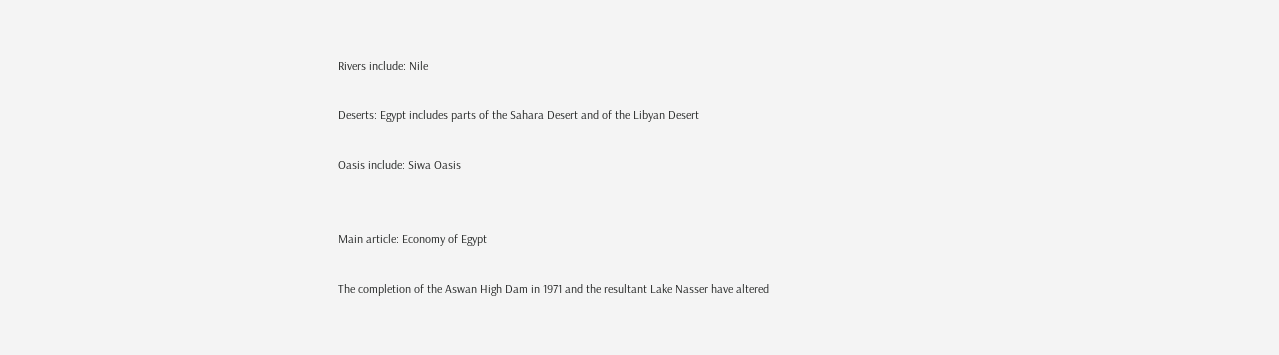Rivers include: Nile

Deserts: Egypt includes parts of the Sahara Desert and of the Libyan Desert

Oasis include: Siwa Oasis


Main article: Economy of Egypt

The completion of the Aswan High Dam in 1971 and the resultant Lake Nasser have altered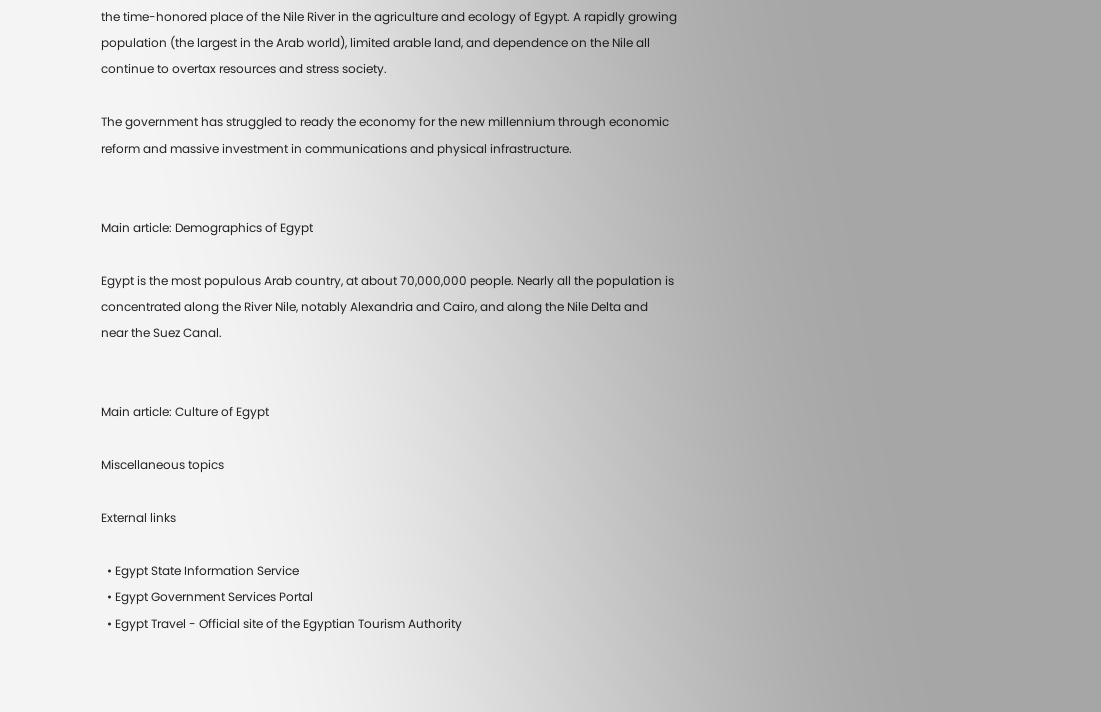the time-honored place of the Nile River in the agriculture and ecology of Egypt. A rapidly growing population (the largest in the Arab world), limited arable land, and dependence on the Nile all continue to overtax resources and stress society.

The government has struggled to ready the economy for the new millennium through economic reform and massive investment in communications and physical infrastructure.


Main article: Demographics of Egypt

Egypt is the most populous Arab country, at about 70,000,000 people. Nearly all the population is concentrated along the River Nile, notably Alexandria and Cairo, and along the Nile Delta and near the Suez Canal.


Main article: Culture of Egypt

Miscellaneous topics

External links

  • Egypt State Information Service
  • Egypt Government Services Portal
  • Egypt Travel - Official site of the Egyptian Tourism Authority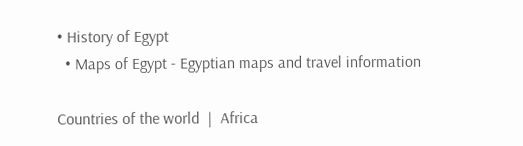• History of Egypt
  • Maps of Egypt - Egyptian maps and travel information

Countries of the world  |  Africa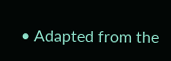• Adapted from the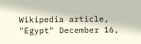Wikipedia article, "Egypt" December 16,